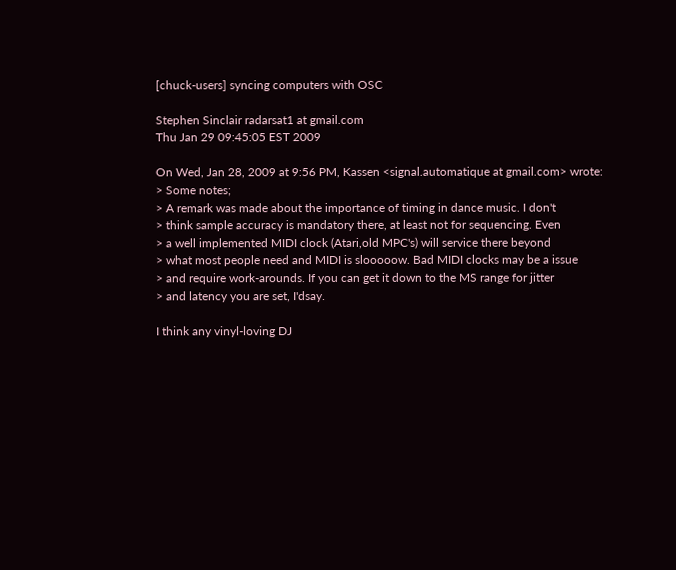[chuck-users] syncing computers with OSC

Stephen Sinclair radarsat1 at gmail.com
Thu Jan 29 09:45:05 EST 2009

On Wed, Jan 28, 2009 at 9:56 PM, Kassen <signal.automatique at gmail.com> wrote:
> Some notes;
> A remark was made about the importance of timing in dance music. I don't
> think sample accuracy is mandatory there, at least not for sequencing. Even
> a well implemented MIDI clock (Atari,old MPC's) will service there beyond
> what most people need and MIDI is slooooow. Bad MIDI clocks may be a issue
> and require work-arounds. If you can get it down to the MS range for jitter
> and latency you are set, I'dsay.

I think any vinyl-loving DJ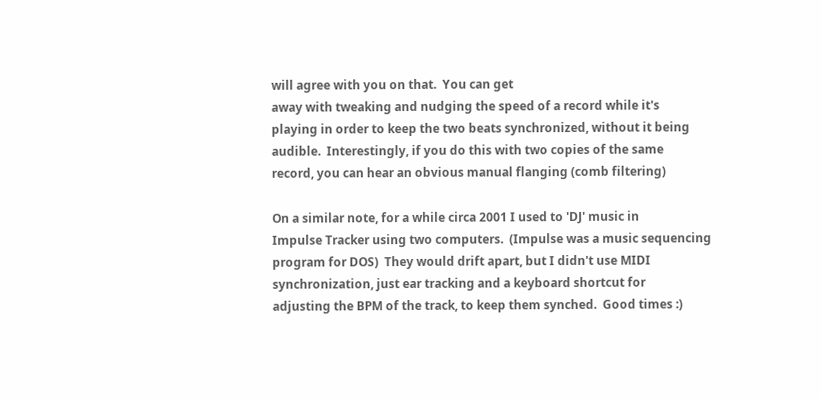will agree with you on that.  You can get
away with tweaking and nudging the speed of a record while it's
playing in order to keep the two beats synchronized, without it being
audible.  Interestingly, if you do this with two copies of the same
record, you can hear an obvious manual flanging (comb filtering)

On a similar note, for a while circa 2001 I used to 'DJ' music in
Impulse Tracker using two computers.  (Impulse was a music sequencing
program for DOS)  They would drift apart, but I didn't use MIDI
synchronization, just ear tracking and a keyboard shortcut for
adjusting the BPM of the track, to keep them synched.  Good times :)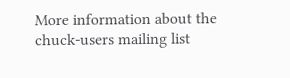More information about the chuck-users mailing list